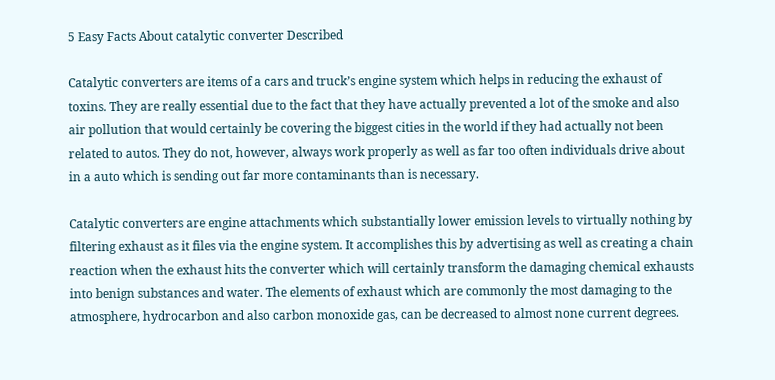5 Easy Facts About catalytic converter Described

Catalytic converters are items of a cars and truck’s engine system which helps in reducing the exhaust of toxins. They are really essential due to the fact that they have actually prevented a lot of the smoke and also air pollution that would certainly be covering the biggest cities in the world if they had actually not been related to autos. They do not, however, always work properly as well as far too often individuals drive about in a auto which is sending out far more contaminants than is necessary.

Catalytic converters are engine attachments which substantially lower emission levels to virtually nothing by filtering exhaust as it files via the engine system. It accomplishes this by advertising as well as creating a chain reaction when the exhaust hits the converter which will certainly transform the damaging chemical exhausts into benign substances and water. The elements of exhaust which are commonly the most damaging to the atmosphere, hydrocarbon and also carbon monoxide gas, can be decreased to almost none current degrees.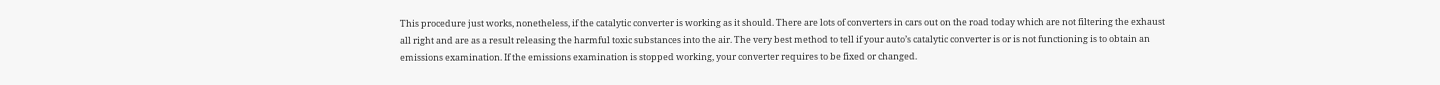This procedure just works, nonetheless, if the catalytic converter is working as it should. There are lots of converters in cars out on the road today which are not filtering the exhaust all right and are as a result releasing the harmful toxic substances into the air. The very best method to tell if your auto’s catalytic converter is or is not functioning is to obtain an emissions examination. If the emissions examination is stopped working, your converter requires to be fixed or changed.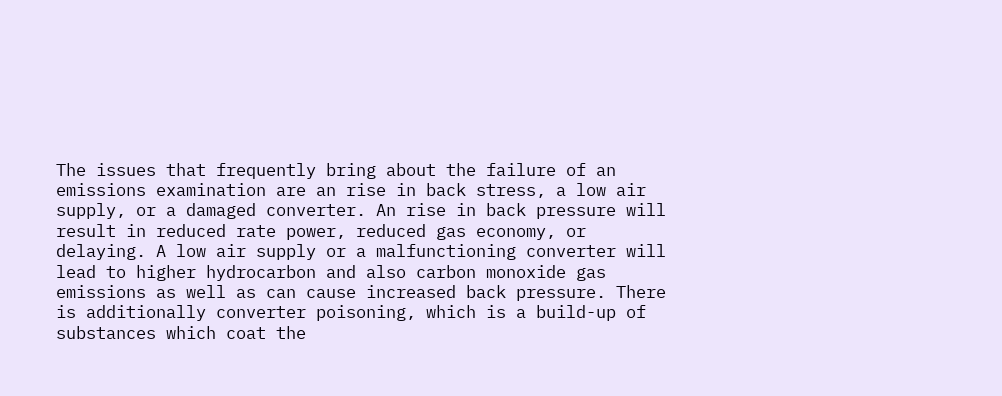The issues that frequently bring about the failure of an emissions examination are an rise in back stress, a low air supply, or a damaged converter. An rise in back pressure will result in reduced rate power, reduced gas economy, or delaying. A low air supply or a malfunctioning converter will lead to higher hydrocarbon and also carbon monoxide gas emissions as well as can cause increased back pressure. There is additionally converter poisoning, which is a build-up of substances which coat the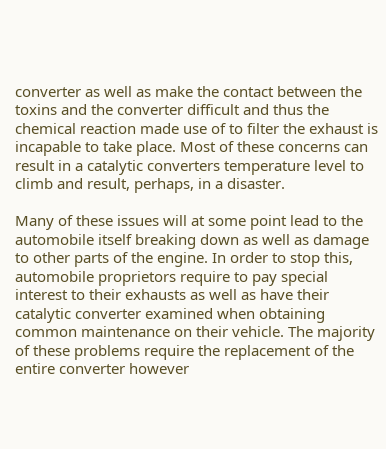converter as well as make the contact between the toxins and the converter difficult and thus the chemical reaction made use of to filter the exhaust is incapable to take place. Most of these concerns can result in a catalytic converters temperature level to climb and result, perhaps, in a disaster.

Many of these issues will at some point lead to the automobile itself breaking down as well as damage to other parts of the engine. In order to stop this, automobile proprietors require to pay special interest to their exhausts as well as have their catalytic converter examined when obtaining common maintenance on their vehicle. The majority of these problems require the replacement of the entire converter however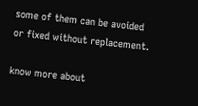some of them can be avoided or fixed without replacement.

know more about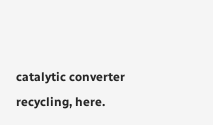catalytic converter recycling, here.